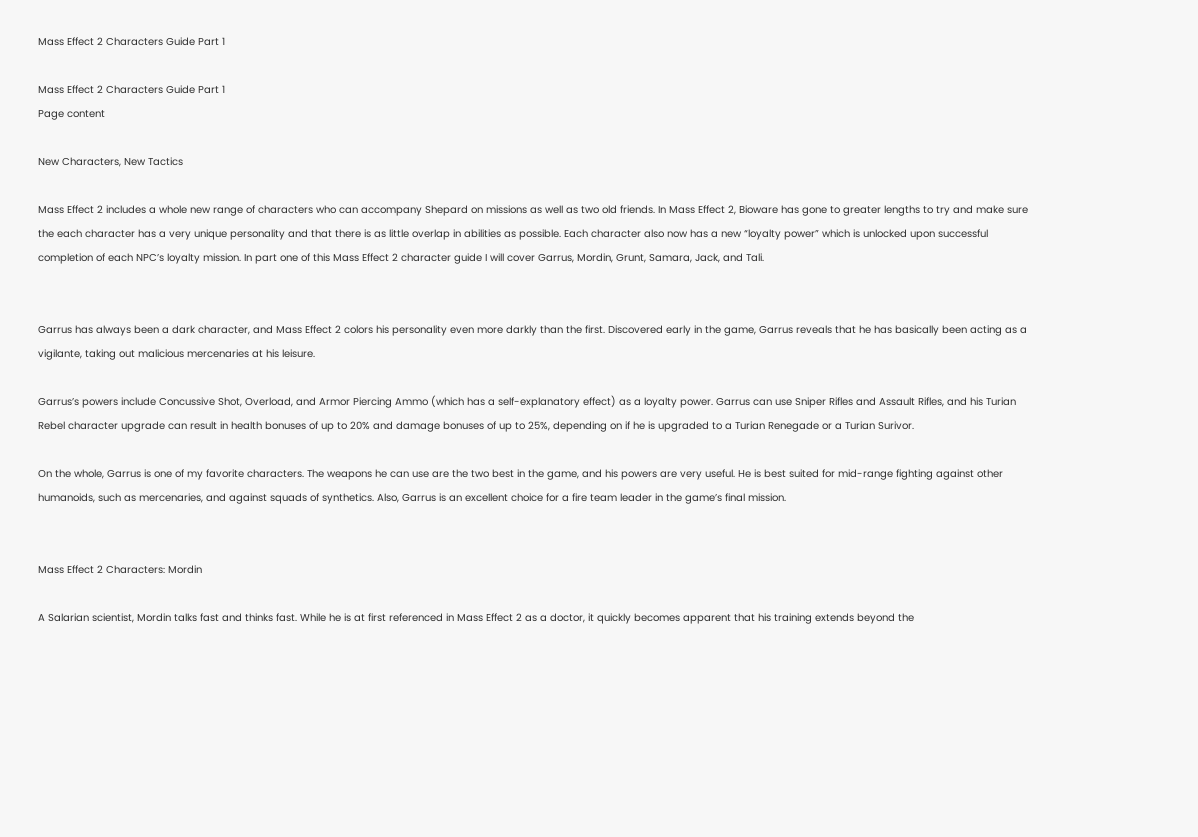Mass Effect 2 Characters Guide Part 1

Mass Effect 2 Characters Guide Part 1
Page content

New Characters, New Tactics

Mass Effect 2 includes a whole new range of characters who can accompany Shepard on missions as well as two old friends. In Mass Effect 2, Bioware has gone to greater lengths to try and make sure the each character has a very unique personality and that there is as little overlap in abilities as possible. Each character also now has a new “loyalty power” which is unlocked upon successful completion of each NPC’s loyalty mission. In part one of this Mass Effect 2 character guide I will cover Garrus, Mordin, Grunt, Samara, Jack, and Tali.


Garrus has always been a dark character, and Mass Effect 2 colors his personality even more darkly than the first. Discovered early in the game, Garrus reveals that he has basically been acting as a vigilante, taking out malicious mercenaries at his leisure.

Garrus’s powers include Concussive Shot, Overload, and Armor Piercing Ammo (which has a self-explanatory effect) as a loyalty power. Garrus can use Sniper Rifles and Assault Rifles, and his Turian Rebel character upgrade can result in health bonuses of up to 20% and damage bonuses of up to 25%, depending on if he is upgraded to a Turian Renegade or a Turian Surivor.

On the whole, Garrus is one of my favorite characters. The weapons he can use are the two best in the game, and his powers are very useful. He is best suited for mid-range fighting against other humanoids, such as mercenaries, and against squads of synthetics. Also, Garrus is an excellent choice for a fire team leader in the game’s final mission.


Mass Effect 2 Characters: Mordin

A Salarian scientist, Mordin talks fast and thinks fast. While he is at first referenced in Mass Effect 2 as a doctor, it quickly becomes apparent that his training extends beyond the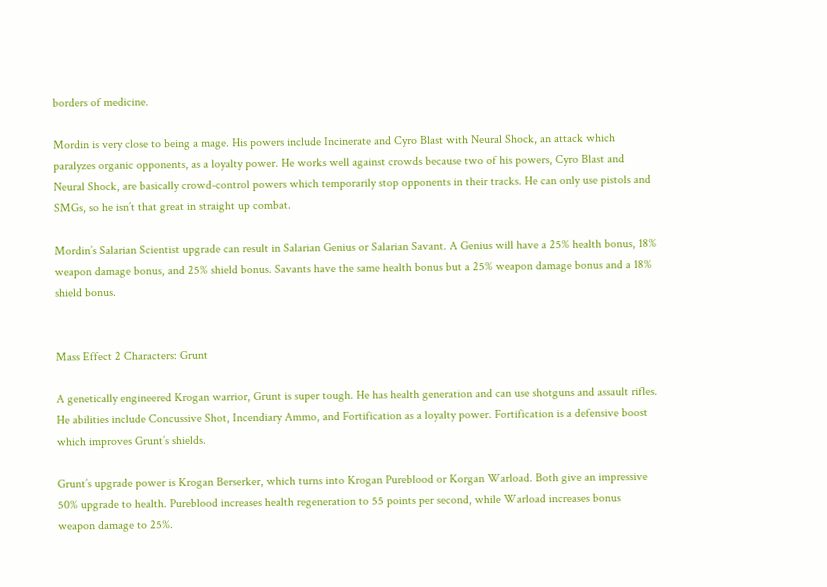borders of medicine.

Mordin is very close to being a mage. His powers include Incinerate and Cyro Blast with Neural Shock, an attack which paralyzes organic opponents, as a loyalty power. He works well against crowds because two of his powers, Cyro Blast and Neural Shock, are basically crowd-control powers which temporarily stop opponents in their tracks. He can only use pistols and SMGs, so he isn’t that great in straight up combat.

Mordin’s Salarian Scientist upgrade can result in Salarian Genius or Salarian Savant. A Genius will have a 25% health bonus, 18% weapon damage bonus, and 25% shield bonus. Savants have the same health bonus but a 25% weapon damage bonus and a 18% shield bonus.


Mass Effect 2 Characters: Grunt

A genetically engineered Krogan warrior, Grunt is super tough. He has health generation and can use shotguns and assault rifles. He abilities include Concussive Shot, Incendiary Ammo, and Fortification as a loyalty power. Fortification is a defensive boost which improves Grunt’s shields.

Grunt’s upgrade power is Krogan Berserker, which turns into Krogan Pureblood or Korgan Warload. Both give an impressive 50% upgrade to health. Pureblood increases health regeneration to 55 points per second, while Warload increases bonus weapon damage to 25%.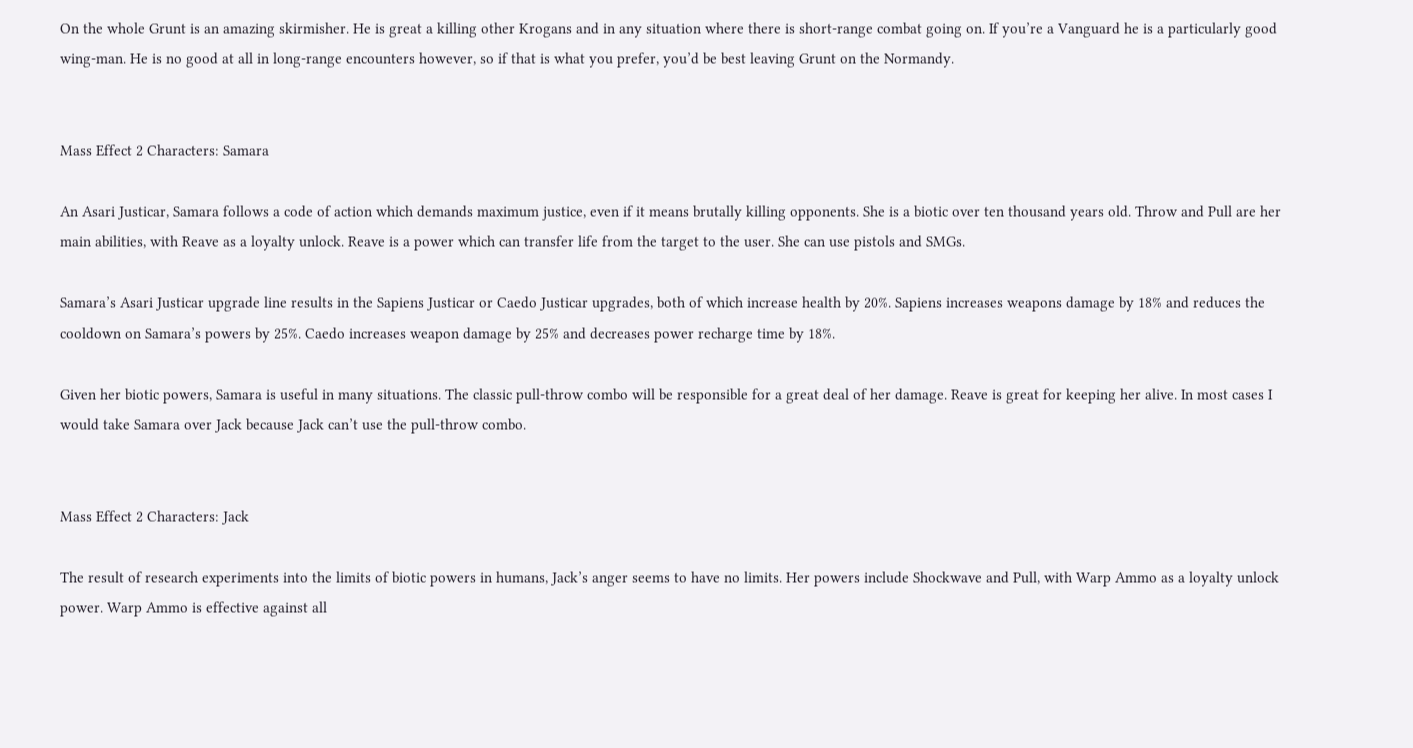On the whole Grunt is an amazing skirmisher. He is great a killing other Krogans and in any situation where there is short-range combat going on. If you’re a Vanguard he is a particularly good wing-man. He is no good at all in long-range encounters however, so if that is what you prefer, you’d be best leaving Grunt on the Normandy.


Mass Effect 2 Characters: Samara

An Asari Justicar, Samara follows a code of action which demands maximum justice, even if it means brutally killing opponents. She is a biotic over ten thousand years old. Throw and Pull are her main abilities, with Reave as a loyalty unlock. Reave is a power which can transfer life from the target to the user. She can use pistols and SMGs.

Samara’s Asari Justicar upgrade line results in the Sapiens Justicar or Caedo Justicar upgrades, both of which increase health by 20%. Sapiens increases weapons damage by 18% and reduces the cooldown on Samara’s powers by 25%. Caedo increases weapon damage by 25% and decreases power recharge time by 18%.

Given her biotic powers, Samara is useful in many situations. The classic pull-throw combo will be responsible for a great deal of her damage. Reave is great for keeping her alive. In most cases I would take Samara over Jack because Jack can’t use the pull-throw combo.


Mass Effect 2 Characters: Jack

The result of research experiments into the limits of biotic powers in humans, Jack’s anger seems to have no limits. Her powers include Shockwave and Pull, with Warp Ammo as a loyalty unlock power. Warp Ammo is effective against all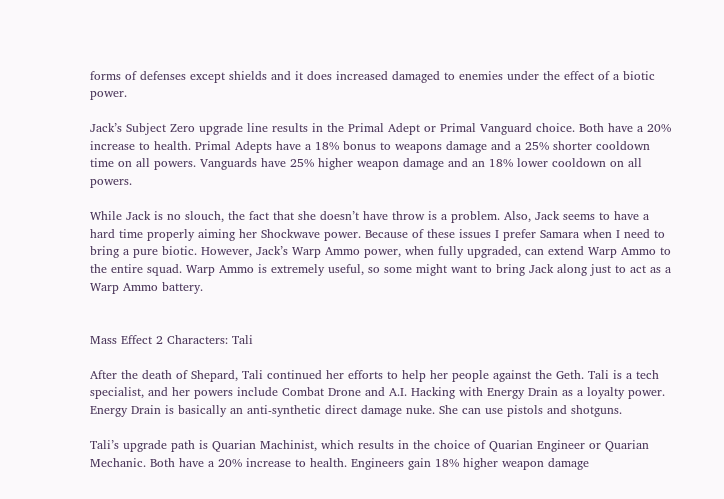forms of defenses except shields and it does increased damaged to enemies under the effect of a biotic power.

Jack’s Subject Zero upgrade line results in the Primal Adept or Primal Vanguard choice. Both have a 20% increase to health. Primal Adepts have a 18% bonus to weapons damage and a 25% shorter cooldown time on all powers. Vanguards have 25% higher weapon damage and an 18% lower cooldown on all powers.

While Jack is no slouch, the fact that she doesn’t have throw is a problem. Also, Jack seems to have a hard time properly aiming her Shockwave power. Because of these issues I prefer Samara when I need to bring a pure biotic. However, Jack’s Warp Ammo power, when fully upgraded, can extend Warp Ammo to the entire squad. Warp Ammo is extremely useful, so some might want to bring Jack along just to act as a Warp Ammo battery.


Mass Effect 2 Characters: Tali

After the death of Shepard, Tali continued her efforts to help her people against the Geth. Tali is a tech specialist, and her powers include Combat Drone and A.I. Hacking with Energy Drain as a loyalty power. Energy Drain is basically an anti-synthetic direct damage nuke. She can use pistols and shotguns.

Tali’s upgrade path is Quarian Machinist, which results in the choice of Quarian Engineer or Quarian Mechanic. Both have a 20% increase to health. Engineers gain 18% higher weapon damage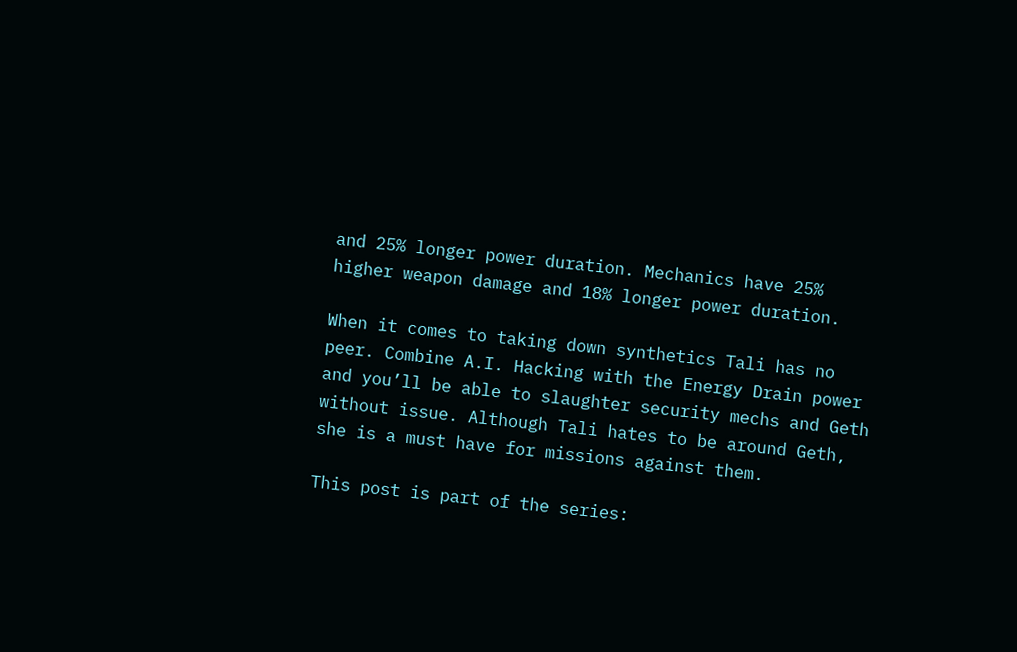and 25% longer power duration. Mechanics have 25% higher weapon damage and 18% longer power duration.

When it comes to taking down synthetics Tali has no peer. Combine A.I. Hacking with the Energy Drain power and you’ll be able to slaughter security mechs and Geth without issue. Although Tali hates to be around Geth, she is a must have for missions against them.

This post is part of the series: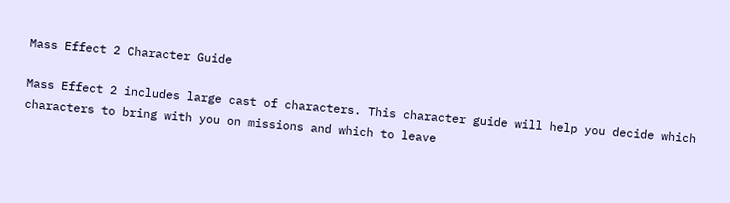Mass Effect 2 Character Guide

Mass Effect 2 includes large cast of characters. This character guide will help you decide which characters to bring with you on missions and which to leave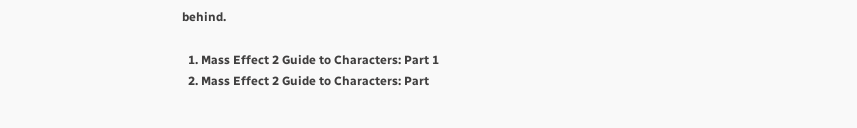behind.

  1. Mass Effect 2 Guide to Characters: Part 1
  2. Mass Effect 2 Guide to Characters: Part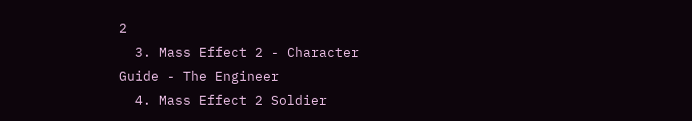2
  3. Mass Effect 2 - Character Guide - The Engineer
  4. Mass Effect 2 Soldier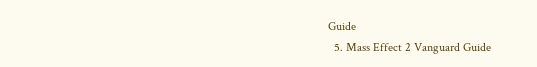Guide
  5. Mass Effect 2 Vanguard Guide